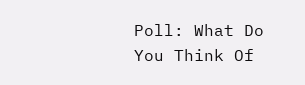Poll: What Do You Think Of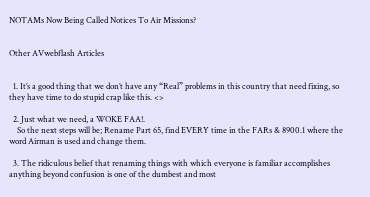NOTAMs Now Being Called Notices To Air Missions?


Other AVwebflash Articles


  1. It’s a good thing that we don’t have any “Real” problems in this country that need fixing, so they have time to do stupid crap like this. <>

  2. Just what we need, a WOKE FAA!.
    So the next steps will be; Rename Part 65, find EVERY time in the FARs & 8900.1 where the word Airman is used and change them.

  3. The ridiculous belief that renaming things with which everyone is familiar accomplishes anything beyond confusion is one of the dumbest and most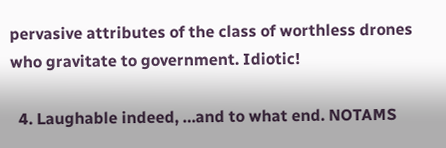pervasive attributes of the class of worthless drones who gravitate to government. Idiotic!

  4. Laughable indeed, …and to what end. NOTAMS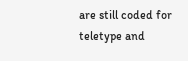are still coded for teletype and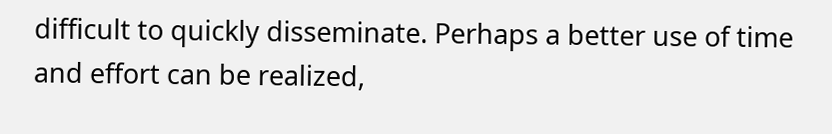difficult to quickly disseminate. Perhaps a better use of time and effort can be realized,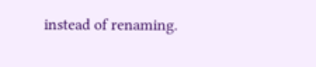instead of renaming.